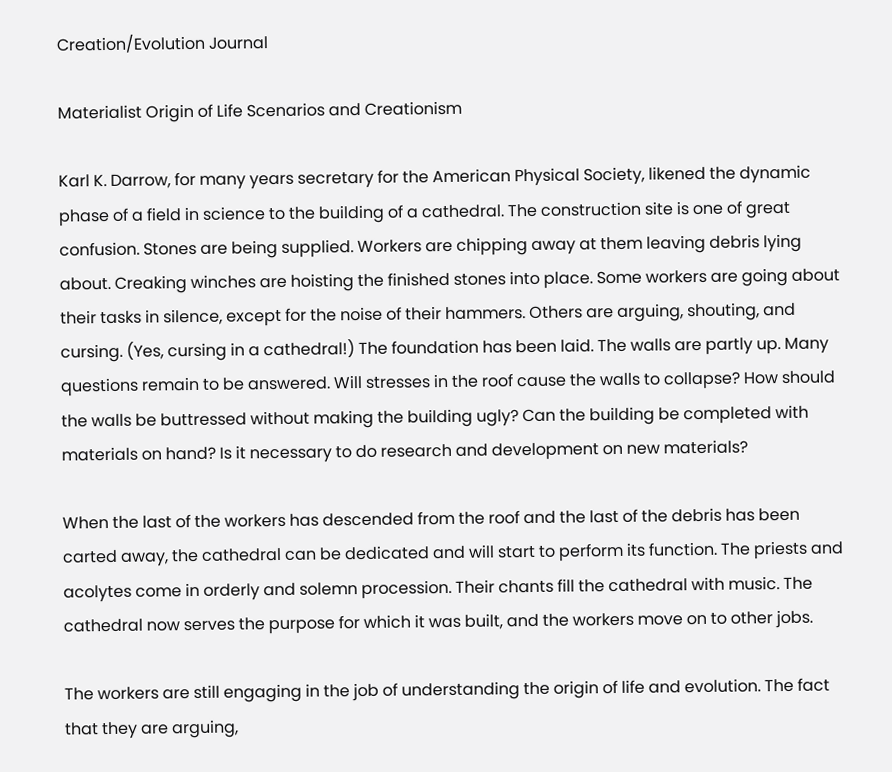Creation/Evolution Journal

Materialist Origin of Life Scenarios and Creationism

Karl K. Darrow, for many years secretary for the American Physical Society, likened the dynamic phase of a field in science to the building of a cathedral. The construction site is one of great confusion. Stones are being supplied. Workers are chipping away at them leaving debris lying about. Creaking winches are hoisting the finished stones into place. Some workers are going about their tasks in silence, except for the noise of their hammers. Others are arguing, shouting, and cursing. (Yes, cursing in a cathedral!) The foundation has been laid. The walls are partly up. Many questions remain to be answered. Will stresses in the roof cause the walls to collapse? How should the walls be buttressed without making the building ugly? Can the building be completed with materials on hand? Is it necessary to do research and development on new materials?

When the last of the workers has descended from the roof and the last of the debris has been carted away, the cathedral can be dedicated and will start to perform its function. The priests and acolytes come in orderly and solemn procession. Their chants fill the cathedral with music. The cathedral now serves the purpose for which it was built, and the workers move on to other jobs.

The workers are still engaging in the job of understanding the origin of life and evolution. The fact that they are arguing,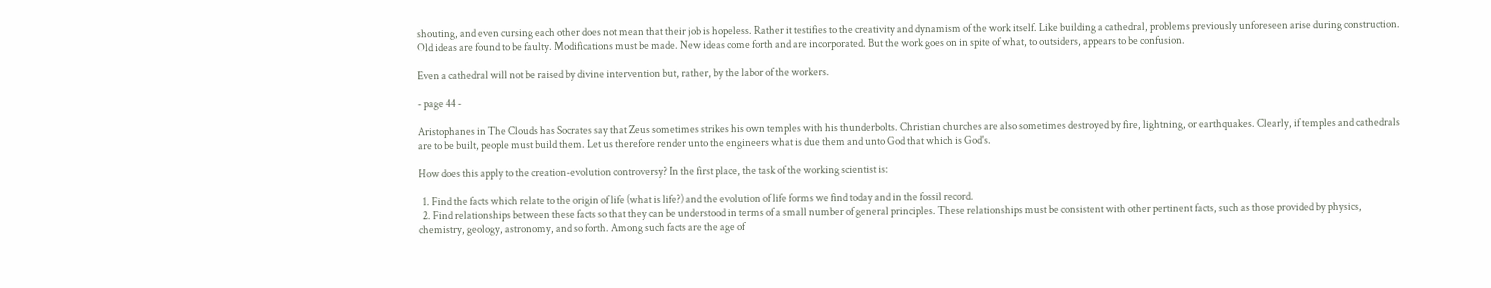shouting, and even cursing each other does not mean that their job is hopeless. Rather it testifies to the creativity and dynamism of the work itself. Like building a cathedral, problems previously unforeseen arise during construction. Old ideas are found to be faulty. Modifications must be made. New ideas come forth and are incorporated. But the work goes on in spite of what, to outsiders, appears to be confusion.

Even a cathedral will not be raised by divine intervention but, rather, by the labor of the workers.

- page 44 -

Aristophanes in The Clouds has Socrates say that Zeus sometimes strikes his own temples with his thunderbolts. Christian churches are also sometimes destroyed by fire, lightning, or earthquakes. Clearly, if temples and cathedrals are to be built, people must build them. Let us therefore render unto the engineers what is due them and unto God that which is God's.

How does this apply to the creation-evolution controversy? In the first place, the task of the working scientist is:

  1. Find the facts which relate to the origin of life (what is life?) and the evolution of life forms we find today and in the fossil record.
  2. Find relationships between these facts so that they can be understood in terms of a small number of general principles. These relationships must be consistent with other pertinent facts, such as those provided by physics, chemistry, geology, astronomy, and so forth. Among such facts are the age of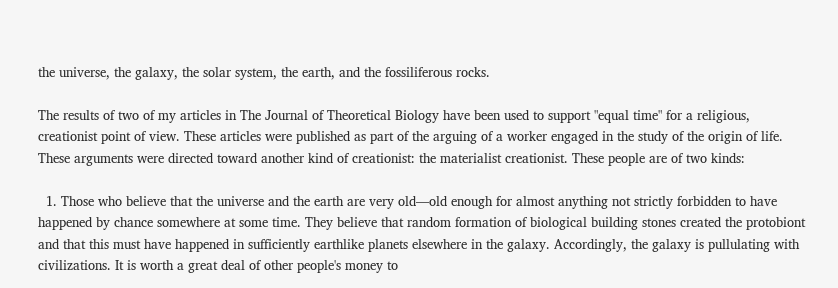the universe, the galaxy, the solar system, the earth, and the fossiliferous rocks.

The results of two of my articles in The Journal of Theoretical Biology have been used to support "equal time" for a religious, creationist point of view. These articles were published as part of the arguing of a worker engaged in the study of the origin of life. These arguments were directed toward another kind of creationist: the materialist creationist. These people are of two kinds:

  1. Those who believe that the universe and the earth are very old—old enough for almost anything not strictly forbidden to have happened by chance somewhere at some time. They believe that random formation of biological building stones created the protobiont and that this must have happened in sufficiently earthlike planets elsewhere in the galaxy. Accordingly, the galaxy is pullulating with civilizations. It is worth a great deal of other people's money to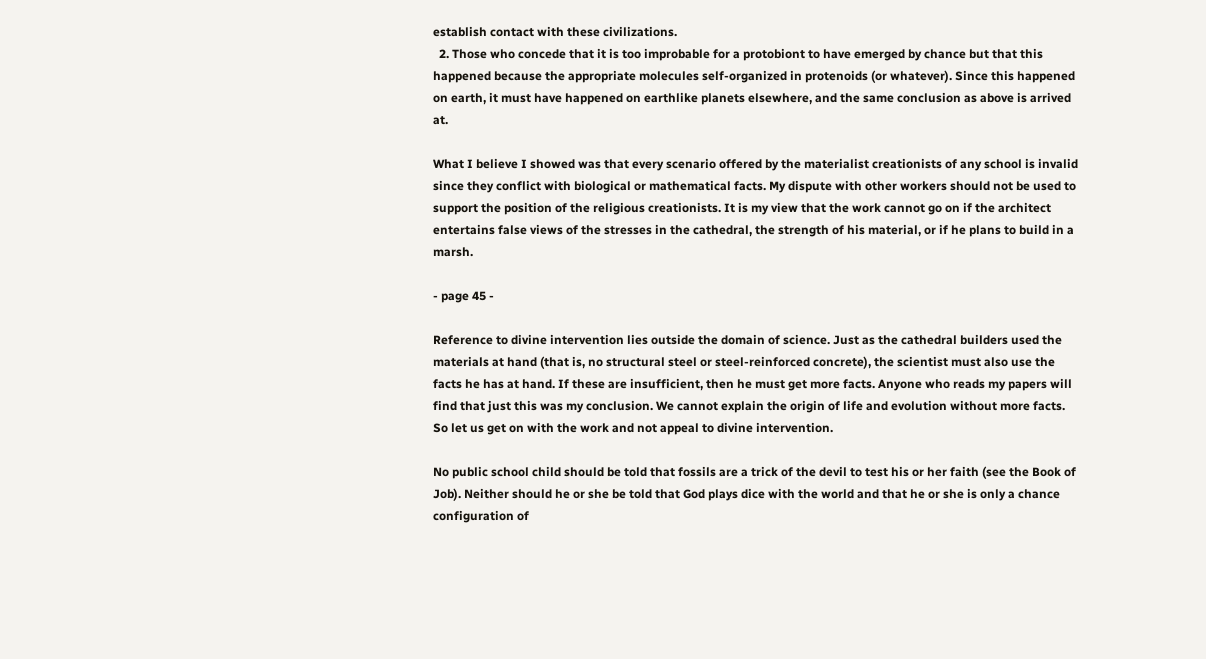establish contact with these civilizations.
  2. Those who concede that it is too improbable for a protobiont to have emerged by chance but that this happened because the appropriate molecules self-organized in protenoids (or whatever). Since this happened on earth, it must have happened on earthlike planets elsewhere, and the same conclusion as above is arrived at.

What I believe I showed was that every scenario offered by the materialist creationists of any school is invalid since they conflict with biological or mathematical facts. My dispute with other workers should not be used to support the position of the religious creationists. It is my view that the work cannot go on if the architect entertains false views of the stresses in the cathedral, the strength of his material, or if he plans to build in a marsh.

- page 45 -

Reference to divine intervention lies outside the domain of science. Just as the cathedral builders used the materials at hand (that is, no structural steel or steel-reinforced concrete), the scientist must also use the facts he has at hand. If these are insufficient, then he must get more facts. Anyone who reads my papers will find that just this was my conclusion. We cannot explain the origin of life and evolution without more facts. So let us get on with the work and not appeal to divine intervention.

No public school child should be told that fossils are a trick of the devil to test his or her faith (see the Book of Job). Neither should he or she be told that God plays dice with the world and that he or she is only a chance configuration of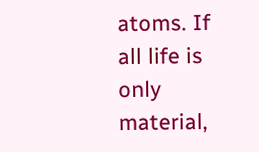atoms. If all life is only material,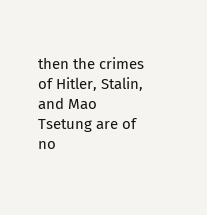then the crimes of Hitler, Stalin, and Mao Tsetung are of no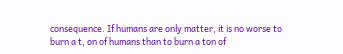consequence. If humans are only matter, it is no worse to burn a t, on of humans than to burn a ton of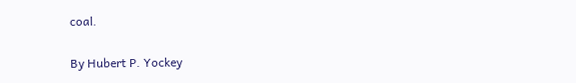coal.

By Hubert P. Yockey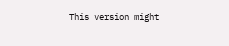This version might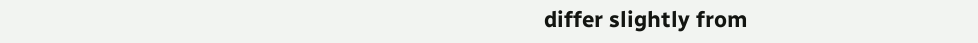differ slightly from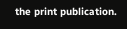the print publication.